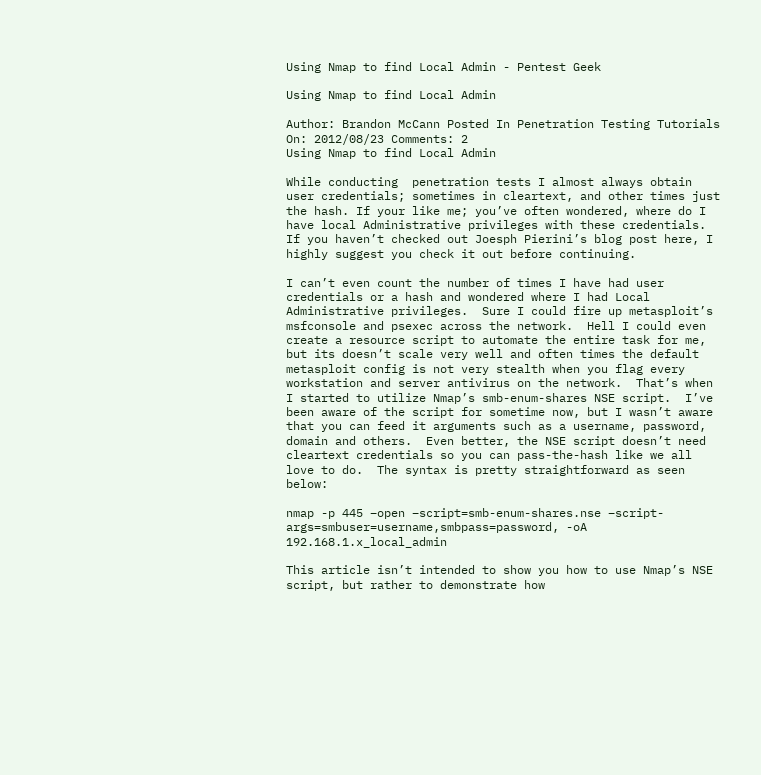Using Nmap to find Local Admin - Pentest Geek

Using Nmap to find Local Admin

Author: Brandon McCann Posted In Penetration Testing Tutorials On: 2012/08/23 Comments: 2
Using Nmap to find Local Admin

While conducting  penetration tests I almost always obtain user credentials; sometimes in cleartext, and other times just the hash. If your like me; you’ve often wondered, where do I have local Administrative privileges with these credentials.  If you haven’t checked out Joesph Pierini’s blog post here, I highly suggest you check it out before continuing.

I can’t even count the number of times I have had user credentials or a hash and wondered where I had Local Administrative privileges.  Sure I could fire up metasploit’s msfconsole and psexec across the network.  Hell I could even create a resource script to automate the entire task for me, but its doesn’t scale very well and often times the default metasploit config is not very stealth when you flag every workstation and server antivirus on the network.  That’s when I started to utilize Nmap’s smb-enum-shares NSE script.  I’ve been aware of the script for sometime now, but I wasn’t aware that you can feed it arguments such as a username, password, domain and others.  Even better, the NSE script doesn’t need cleartext credentials so you can pass-the-hash like we all love to do.  The syntax is pretty straightforward as seen below:

nmap -p 445 –open –script=smb-enum-shares.nse –script-args=smbuser=username,smbpass=password, -oA 192.168.1.x_local_admin

This article isn’t intended to show you how to use Nmap’s NSE script, but rather to demonstrate how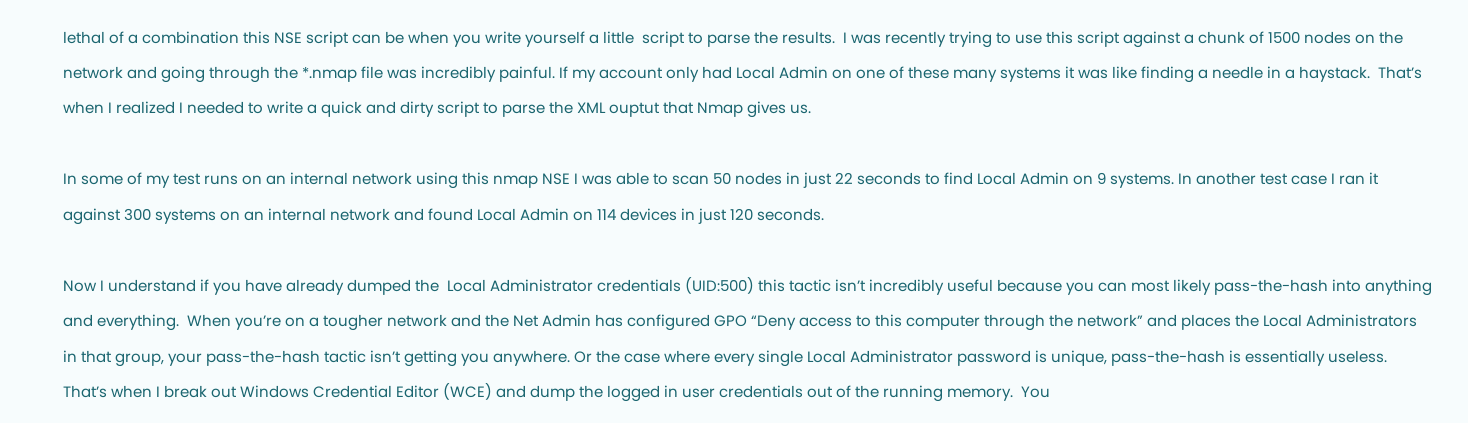lethal of a combination this NSE script can be when you write yourself a little  script to parse the results.  I was recently trying to use this script against a chunk of 1500 nodes on the network and going through the *.nmap file was incredibly painful. If my account only had Local Admin on one of these many systems it was like finding a needle in a haystack.  That’s when I realized I needed to write a quick and dirty script to parse the XML ouptut that Nmap gives us.

In some of my test runs on an internal network using this nmap NSE I was able to scan 50 nodes in just 22 seconds to find Local Admin on 9 systems. In another test case I ran it against 300 systems on an internal network and found Local Admin on 114 devices in just 120 seconds.

Now I understand if you have already dumped the  Local Administrator credentials (UID:500) this tactic isn’t incredibly useful because you can most likely pass-the-hash into anything and everything.  When you’re on a tougher network and the Net Admin has configured GPO “Deny access to this computer through the network” and places the Local Administrators in that group, your pass-the-hash tactic isn’t getting you anywhere. Or the case where every single Local Administrator password is unique, pass-the-hash is essentially useless.  That’s when I break out Windows Credential Editor (WCE) and dump the logged in user credentials out of the running memory.  You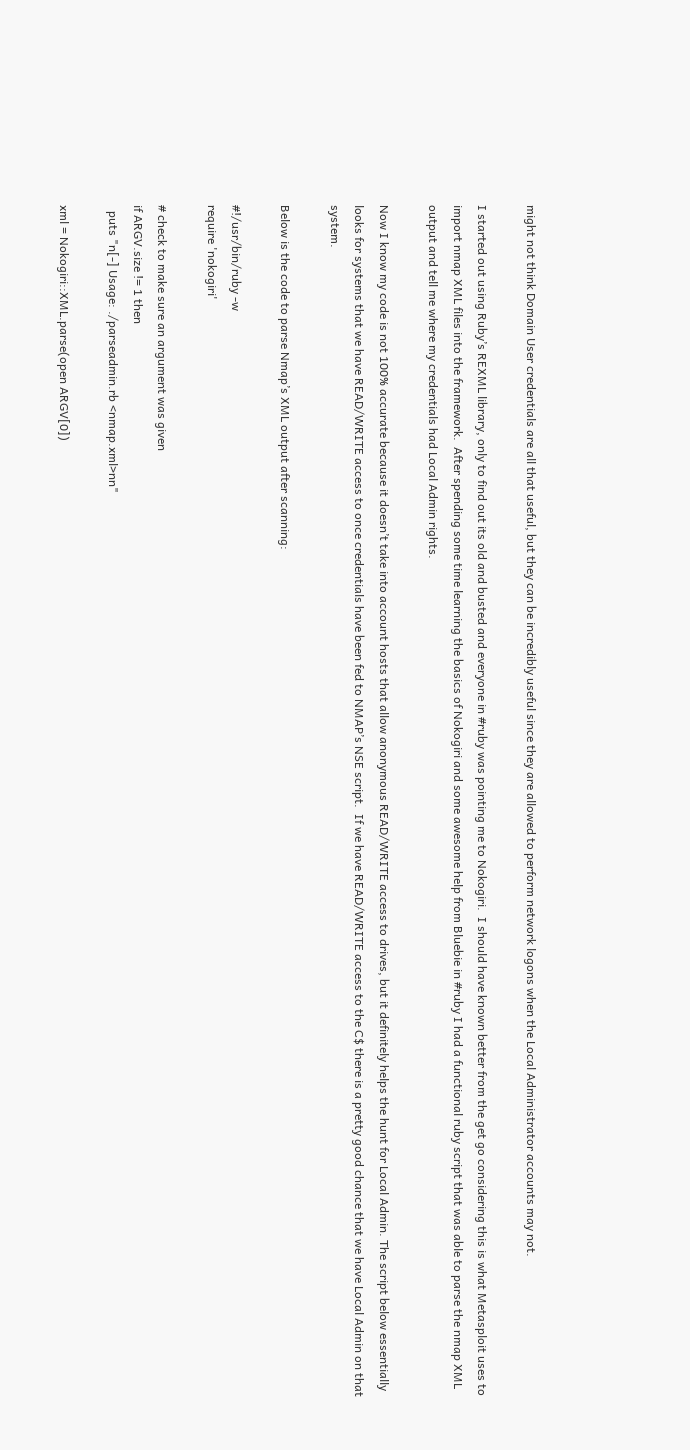might not think Domain User credentials are all that useful, but they can be incredibly useful since they are allowed to perform network logons when the Local Administrator accounts may not.

I started out using Ruby’s REXML library, only to find out its old and busted and everyone in #ruby was pointing me to Nokogiri.  I should have known better from the get go considering this is what Metasploit uses to import nmap XML files into the framework.  After spending some time learning the basics of Nokogiri and some awesome help from Bluebie in #ruby I had a functional ruby script that was able to parse the nmap XML output and tell me where my credentials had Local Admin rights.

Now I know my code is not 100% accurate because it doesn’t take into account hosts that allow anonymous READ/WRITE access to drives, but it definitely helps the hunt for Local Admin. The script below essentially looks for systems that we have READ/WRITE access to once credentials have been fed to NMAP’s NSE script.  If we have READ/WRITE access to the C$ there is a pretty good chance that we have Local Admin on that system.

Below is the code to parse Nmap’s XML output after scanning:

#!/usr/bin/ruby -w
require 'nokogiri'

# check to make sure an argument was given
if ARGV.size != 1 then
  puts "n[-] Usage: ./parseadmin.rb <nmap.xml>nn"

xml = Nokogiri::XML.parse(open ARGV[0])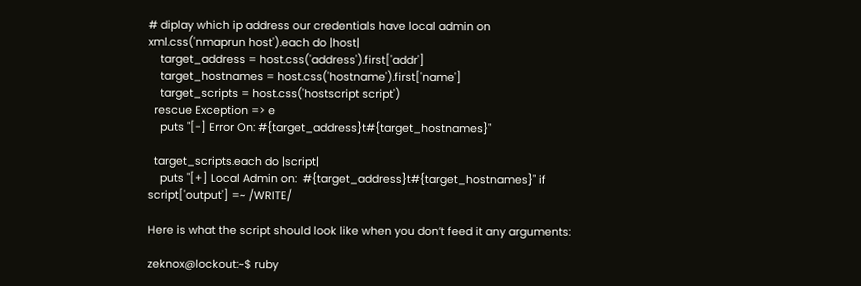# diplay which ip address our credentials have local admin on
xml.css('nmaprun host').each do |host|
    target_address = host.css('address').first['addr']
    target_hostnames = host.css('hostname').first['name']
    target_scripts = host.css('hostscript script')
  rescue Exception => e
    puts "[-] Error On: #{target_address}t#{target_hostnames}"

  target_scripts.each do |script|
    puts "[+] Local Admin on:  #{target_address}t#{target_hostnames}" if script['output'] =~ /WRITE/

Here is what the script should look like when you don’t feed it any arguments:

zeknox@lockout:~$ ruby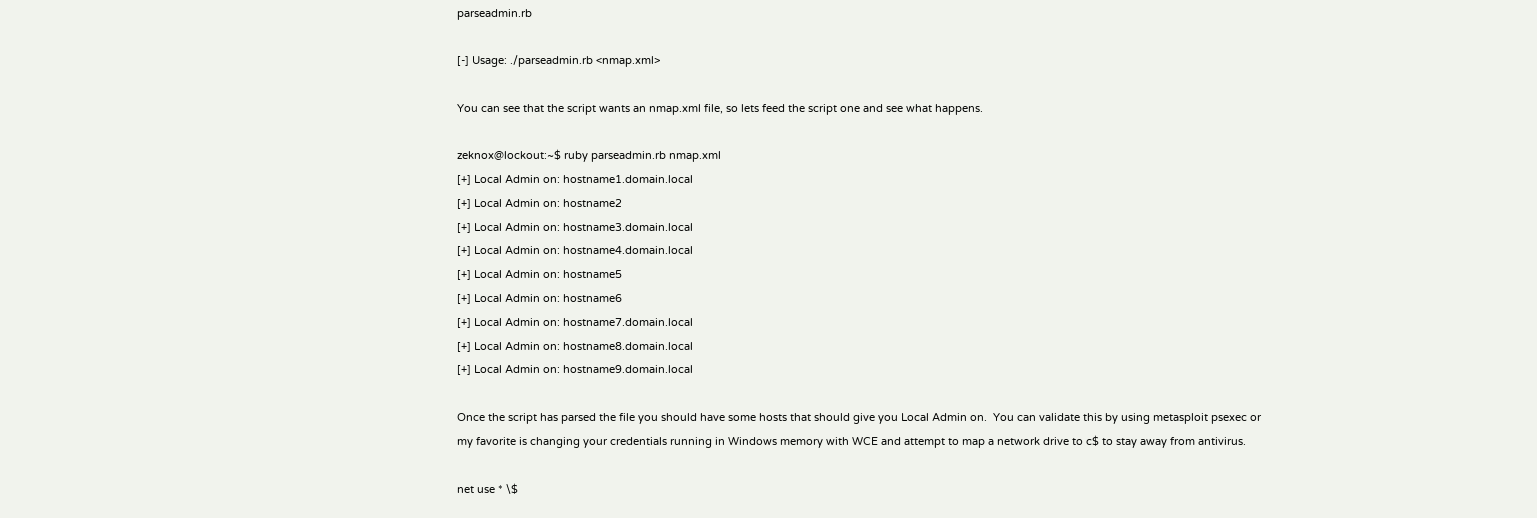parseadmin.rb

[-] Usage: ./parseadmin.rb <nmap.xml>

You can see that the script wants an nmap.xml file, so lets feed the script one and see what happens.

zeknox@lockout:~$ ruby parseadmin.rb nmap.xml
[+] Local Admin on: hostname1.domain.local
[+] Local Admin on: hostname2
[+] Local Admin on: hostname3.domain.local
[+] Local Admin on: hostname4.domain.local
[+] Local Admin on: hostname5
[+] Local Admin on: hostname6
[+] Local Admin on: hostname7.domain.local
[+] Local Admin on: hostname8.domain.local
[+] Local Admin on: hostname9.domain.local

Once the script has parsed the file you should have some hosts that should give you Local Admin on.  You can validate this by using metasploit psexec or my favorite is changing your credentials running in Windows memory with WCE and attempt to map a network drive to c$ to stay away from antivirus.

net use * \$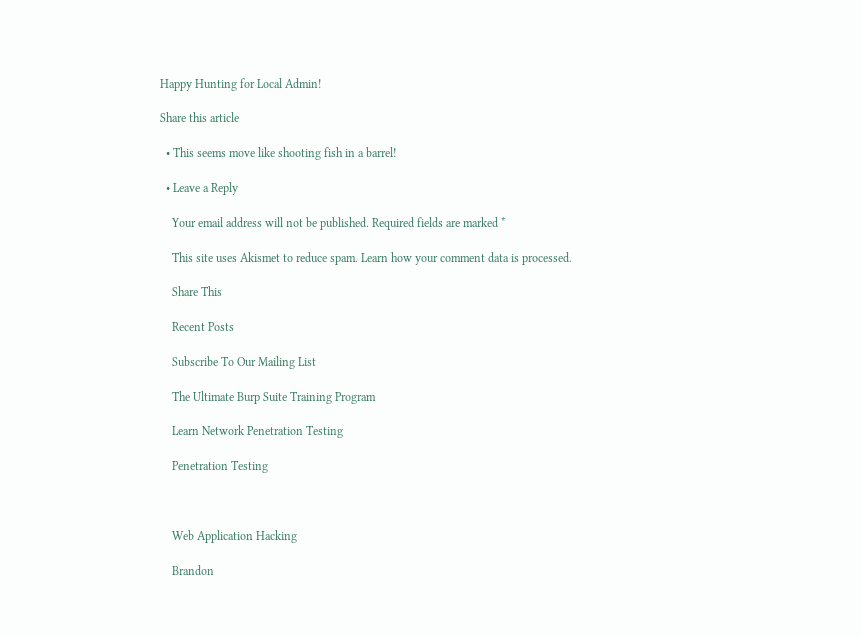Happy Hunting for Local Admin!

Share this article

  • This seems move like shooting fish in a barrel!

  • Leave a Reply

    Your email address will not be published. Required fields are marked *

    This site uses Akismet to reduce spam. Learn how your comment data is processed.

    Share This

    Recent Posts

    Subscribe To Our Mailing List

    The Ultimate Burp Suite Training Program

    Learn Network Penetration Testing

    Penetration Testing



    Web Application Hacking

    Brandon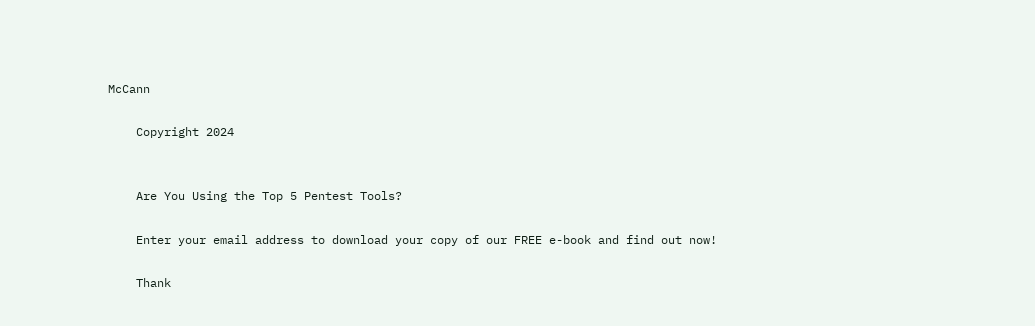McCann

    Copyright 2024


    Are You Using the Top 5 Pentest Tools?

    Enter your email address to download your copy of our FREE e-book and find out now!

    Thank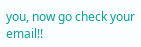you, now go check your email!!